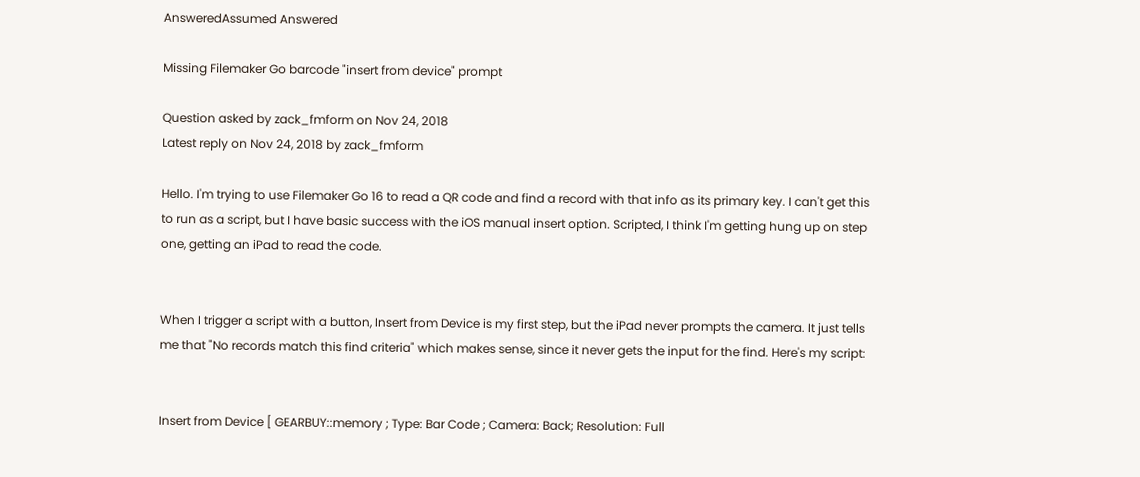AnsweredAssumed Answered

Missing Filemaker Go barcode "insert from device" prompt

Question asked by zack_fmform on Nov 24, 2018
Latest reply on Nov 24, 2018 by zack_fmform

Hello. I'm trying to use Filemaker Go 16 to read a QR code and find a record with that info as its primary key. I can't get this to run as a script, but I have basic success with the iOS manual insert option. Scripted, I think I'm getting hung up on step one, getting an iPad to read the code.


When I trigger a script with a button, Insert from Device is my first step, but the iPad never prompts the camera. It just tells me that "No records match this find criteria" which makes sense, since it never gets the input for the find. Here's my script:


Insert from Device [ GEARBUY::memory ; Type: Bar Code ; Camera: Back; Resolution: Full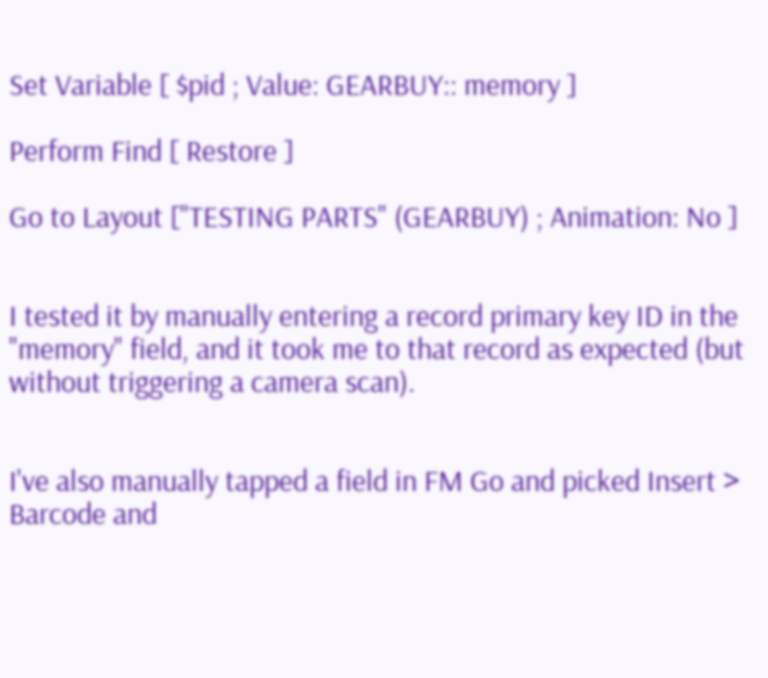Set Variable [ $pid ; Value: GEARBUY:: memory ]

Perform Find [ Restore ]

Go to Layout ["TESTING PARTS" (GEARBUY) ; Animation: No ]


I tested it by manually entering a record primary key ID in the "memory" field, and it took me to that record as expected (but without triggering a camera scan).


I've also manually tapped a field in FM Go and picked Insert > Barcode and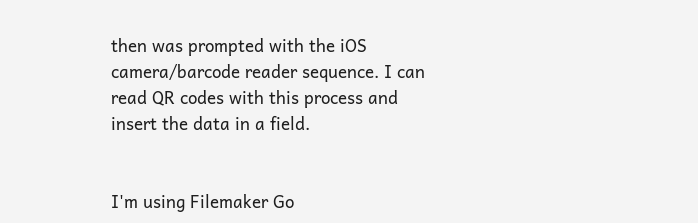then was prompted with the iOS camera/barcode reader sequence. I can read QR codes with this process and insert the data in a field.


I'm using Filemaker Go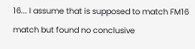16... I assume that is supposed to match FM16 match but found no conclusive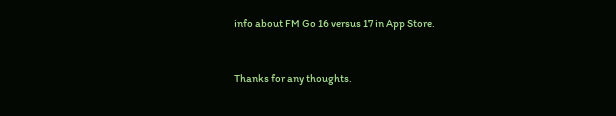info about FM Go 16 versus 17 in App Store.


Thanks for any thoughts.